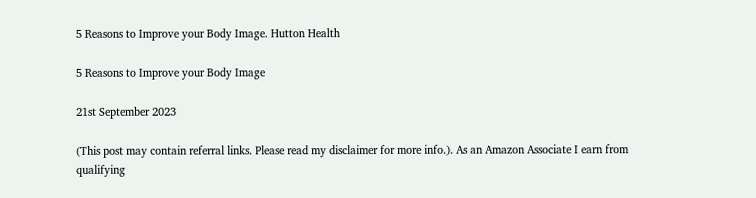5 Reasons to Improve your Body Image. Hutton Health

5 Reasons to Improve your Body Image

21st September 2023

(This post may contain referral links. Please read my disclaimer for more info.). As an Amazon Associate I earn from qualifying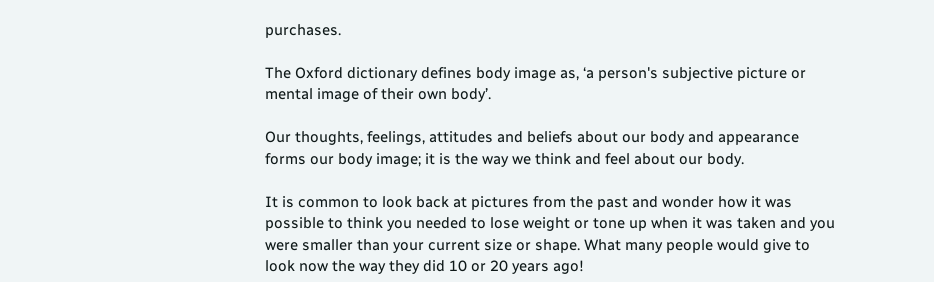purchases.

The Oxford dictionary defines body image as, ‘a person's subjective picture or mental image of their own body’.

Our thoughts, feelings, attitudes and beliefs about our body and appearance forms our body image; it is the way we think and feel about our body.

It is common to look back at pictures from the past and wonder how it was possible to think you needed to lose weight or tone up when it was taken and you were smaller than your current size or shape. What many people would give to look now the way they did 10 or 20 years ago!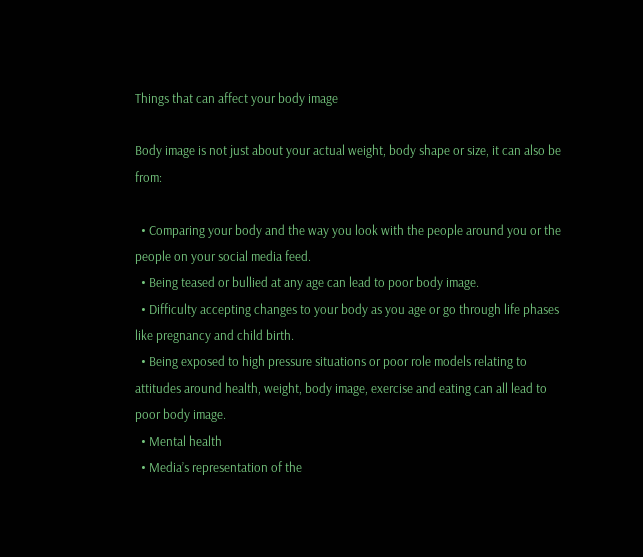Things that can affect your body image

Body image is not just about your actual weight, body shape or size, it can also be from:

  • Comparing your body and the way you look with the people around you or the people on your social media feed.
  • Being teased or bullied at any age can lead to poor body image.
  • Difficulty accepting changes to your body as you age or go through life phases like pregnancy and child birth.
  • Being exposed to high pressure situations or poor role models relating to attitudes around health, weight, body image, exercise and eating can all lead to poor body image.
  • Mental health
  • Media’s representation of the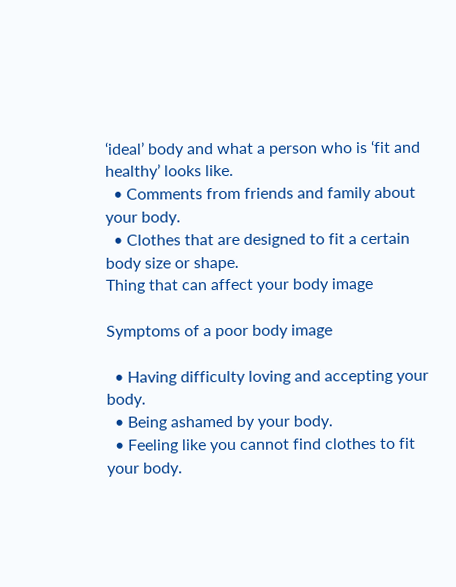‘ideal’ body and what a person who is ‘fit and healthy’ looks like.
  • Comments from friends and family about your body.
  • Clothes that are designed to fit a certain body size or shape.
Thing that can affect your body image

Symptoms of a poor body image

  • Having difficulty loving and accepting your body.
  • Being ashamed by your body.
  • Feeling like you cannot find clothes to fit your body.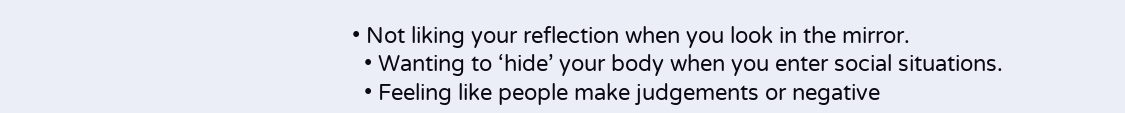• Not liking your reflection when you look in the mirror.
  • Wanting to ‘hide’ your body when you enter social situations.
  • Feeling like people make judgements or negative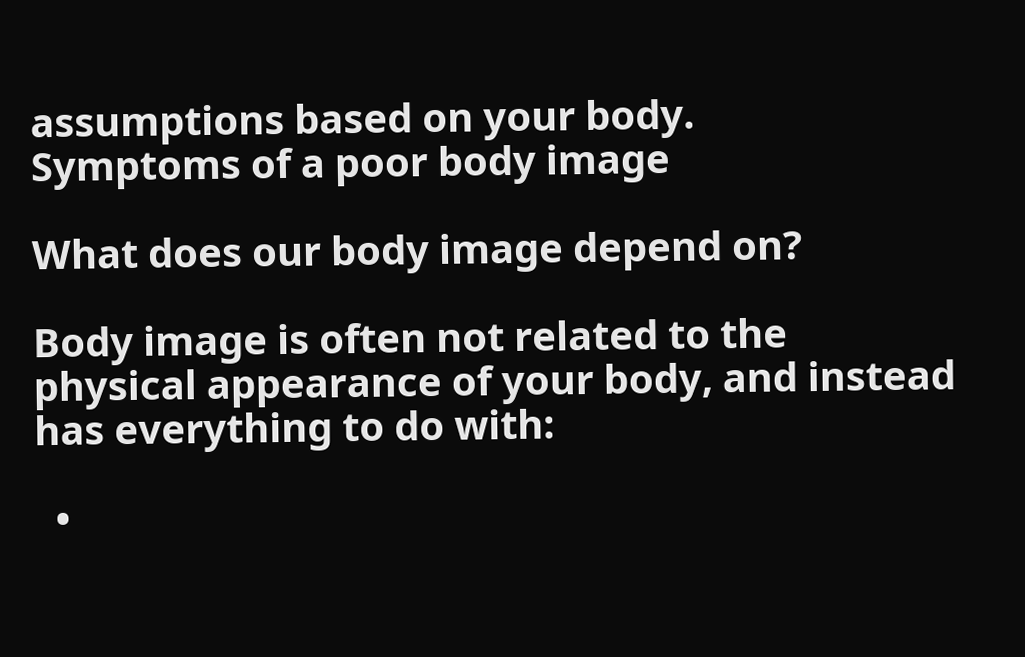assumptions based on your body.
Symptoms of a poor body image

What does our body image depend on?

Body image is often not related to the physical appearance of your body, and instead has everything to do with:

  •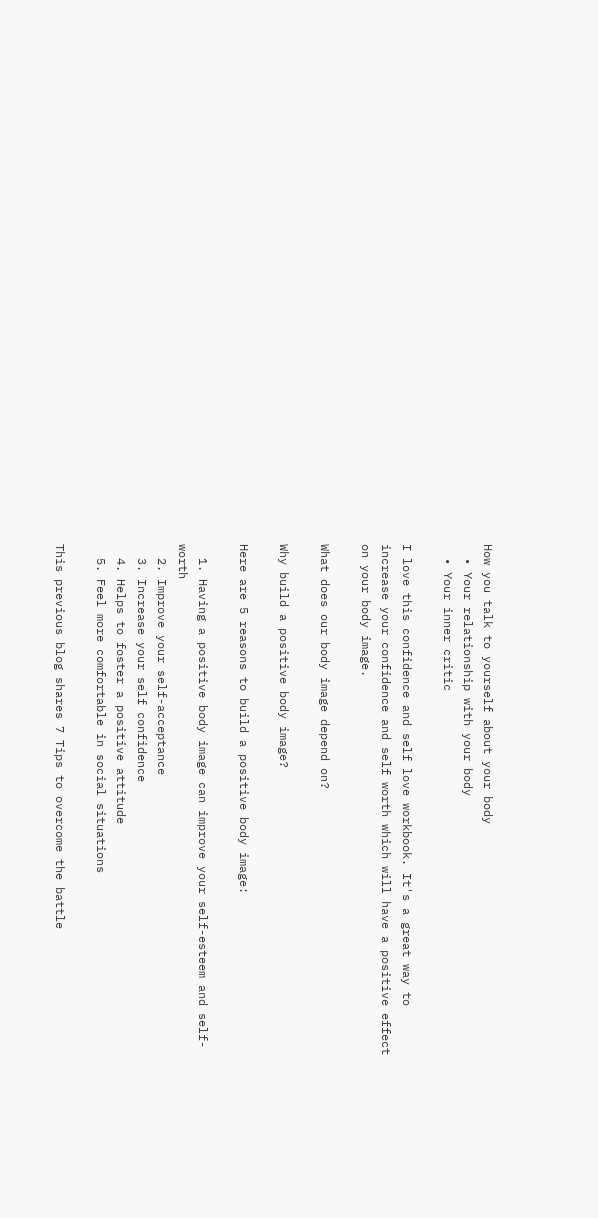How you talk to yourself about your body
  • Your relationship with your body
  • Your inner critic

I love this confidence and self love workbook. It's a great way to increase your confidence and self worth which will have a positive effect on your body image.

What does our body image depend on?

Why build a positive body image?

Here are 5 reasons to build a positive body image:

  1. Having a positive body image can improve your self-esteem and self-worth
  2. Improve your self-acceptance
  3. Increase your self confidence
  4. Helps to foster a positive attitude
  5. Feel more comfortable in social situations

This previous blog shares 7 Tips to overcome the battle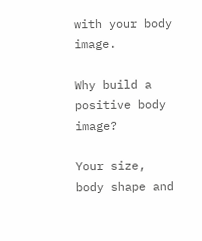with your body image.

Why build a positive body image?

Your size, body shape and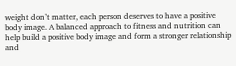weight don’t matter, each person deserves to have a positive body image. A balanced approach to fitness and nutrition can help build a positive body image and form a stronger relationship and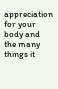appreciation for your body and the many things it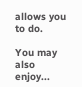allows you to do.

You may also enjoy...